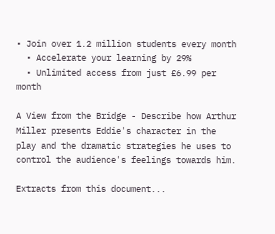• Join over 1.2 million students every month
  • Accelerate your learning by 29%
  • Unlimited access from just £6.99 per month

A View from the Bridge - Describe how Arthur Miller presents Eddie's character in the play and the dramatic strategies he uses to control the audience's feelings towards him.

Extracts from this document...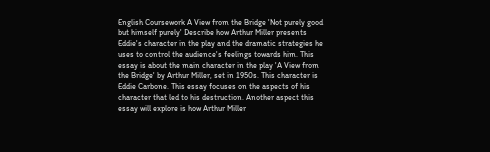English Coursework A View from the Bridge 'Not purely good but himself purely' Describe how Arthur Miller presents Eddie's character in the play and the dramatic strategies he uses to control the audience's feelings towards him. This essay is about the main character in the play 'A View from the Bridge' by Arthur Miller, set in 1950s. This character is Eddie Carbone. This essay focuses on the aspects of his character that led to his destruction. Another aspect this essay will explore is how Arthur Miller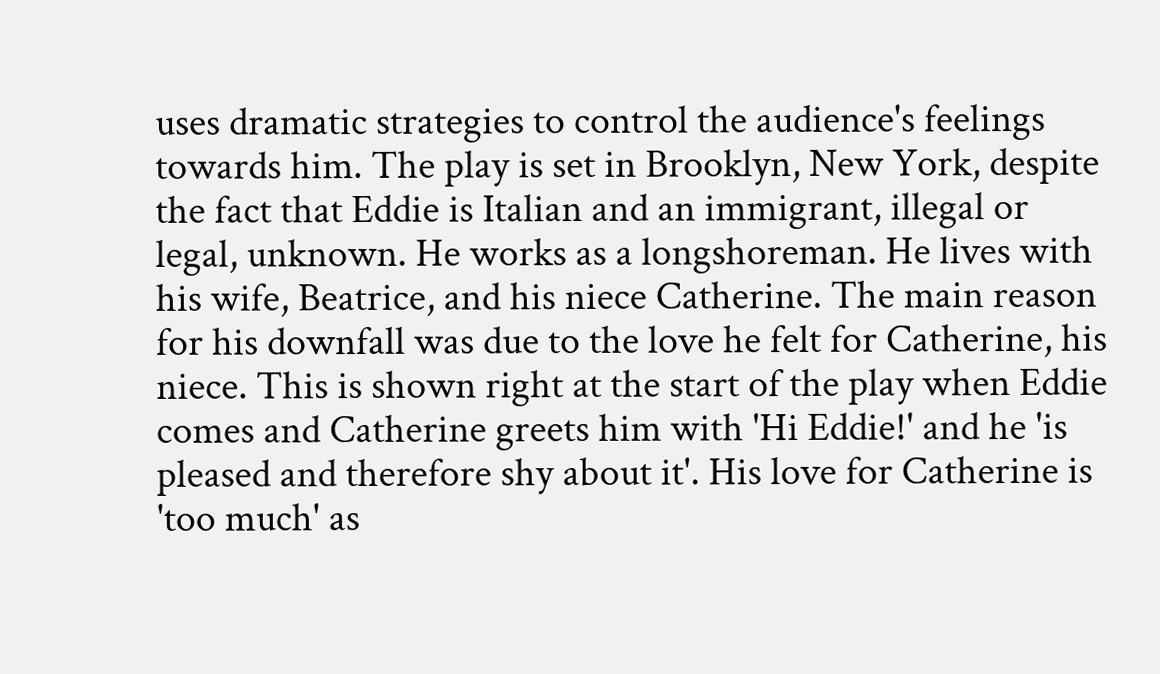uses dramatic strategies to control the audience's feelings towards him. The play is set in Brooklyn, New York, despite the fact that Eddie is Italian and an immigrant, illegal or legal, unknown. He works as a longshoreman. He lives with his wife, Beatrice, and his niece Catherine. The main reason for his downfall was due to the love he felt for Catherine, his niece. This is shown right at the start of the play when Eddie comes and Catherine greets him with 'Hi Eddie!' and he 'is pleased and therefore shy about it'. His love for Catherine is 'too much' as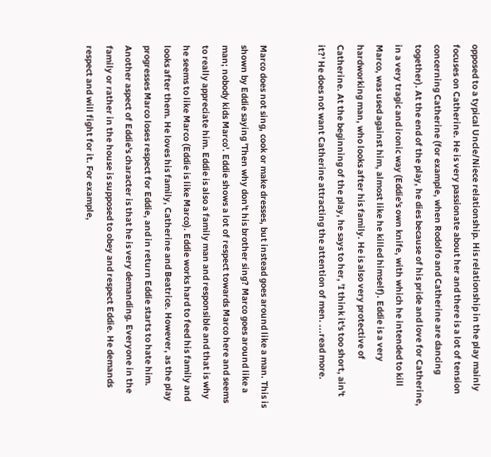opposed to a typical Uncle/Niece relationship. His relationship in the play mainly focuses on Catherine. He is very passionate about her and there is a lot of tension concerning Catherine (for example, when Rodolfo and Catherine are dancing together). At the end of the play, he dies because of his pride and love for Catherine, in a very tragic and ironic way (Eddie's own knife, with which he intended to kill Marco, was used against him, almost like he killed himself). Eddie is a very hardworking man, who looks after his family. He is also very protective of Catherine. At the beginning of the play, he says to her, 'I think it's too short, ain't it?' He does not want Catherine attracting the attention of men. ...read more.


Marco does not sing, cook or make dresses, but instead goes around like a man. This is shown by Eddie saying 'Then why don't his brother sing? Marco goes around like a man; nobody kids Marco'. Eddie shows a lot of respect towards Marco here and seems to really appreciate him. Eddie is also a family man and responsible and that is why he seems to like Marco (Eddie is like Marco). Eddie works hard to feed his family and looks after them. He loves his family, Catherine and Beatrice. However, as the play progresses Marco loses respect for Eddie, and in return Eddie starts to hate him. Another aspect of Eddie's character is that he is very demanding. Everyone in the family or rather in the house is supposed to obey and respect Eddie. He demands respect and will fight for it. For example,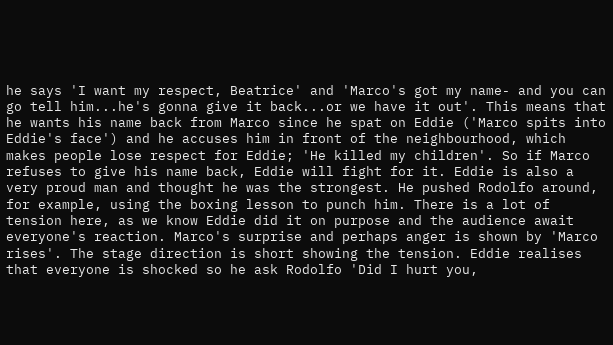he says 'I want my respect, Beatrice' and 'Marco's got my name- and you can go tell him...he's gonna give it back...or we have it out'. This means that he wants his name back from Marco since he spat on Eddie ('Marco spits into Eddie's face') and he accuses him in front of the neighbourhood, which makes people lose respect for Eddie; 'He killed my children'. So if Marco refuses to give his name back, Eddie will fight for it. Eddie is also a very proud man and thought he was the strongest. He pushed Rodolfo around, for example, using the boxing lesson to punch him. There is a lot of tension here, as we know Eddie did it on purpose and the audience await everyone's reaction. Marco's surprise and perhaps anger is shown by 'Marco rises'. The stage direction is short showing the tension. Eddie realises that everyone is shocked so he ask Rodolfo 'Did I hurt you,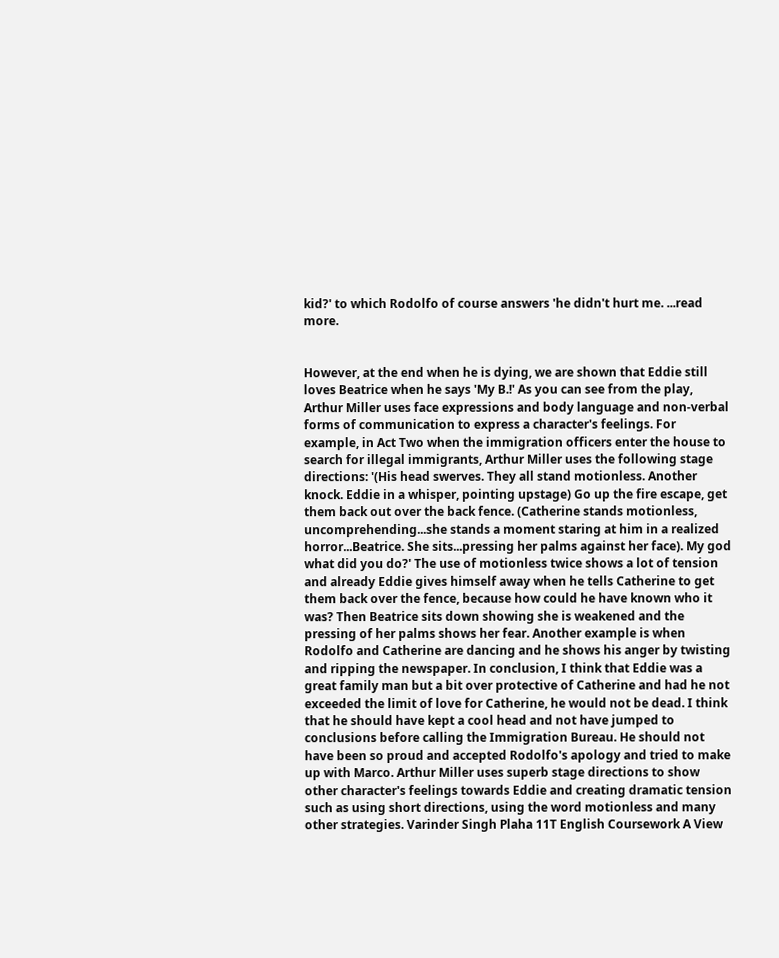kid?' to which Rodolfo of course answers 'he didn't hurt me. ...read more.


However, at the end when he is dying, we are shown that Eddie still loves Beatrice when he says 'My B.!' As you can see from the play, Arthur Miller uses face expressions and body language and non-verbal forms of communication to express a character's feelings. For example, in Act Two when the immigration officers enter the house to search for illegal immigrants, Arthur Miller uses the following stage directions: '(His head swerves. They all stand motionless. Another knock. Eddie in a whisper, pointing upstage) Go up the fire escape, get them back out over the back fence. (Catherine stands motionless, uncomprehending...she stands a moment staring at him in a realized horror...Beatrice. She sits...pressing her palms against her face). My god what did you do?' The use of motionless twice shows a lot of tension and already Eddie gives himself away when he tells Catherine to get them back over the fence, because how could he have known who it was? Then Beatrice sits down showing she is weakened and the pressing of her palms shows her fear. Another example is when Rodolfo and Catherine are dancing and he shows his anger by twisting and ripping the newspaper. In conclusion, I think that Eddie was a great family man but a bit over protective of Catherine and had he not exceeded the limit of love for Catherine, he would not be dead. I think that he should have kept a cool head and not have jumped to conclusions before calling the Immigration Bureau. He should not have been so proud and accepted Rodolfo's apology and tried to make up with Marco. Arthur Miller uses superb stage directions to show other character's feelings towards Eddie and creating dramatic tension such as using short directions, using the word motionless and many other strategies. Varinder Singh Plaha 11T English Coursework A View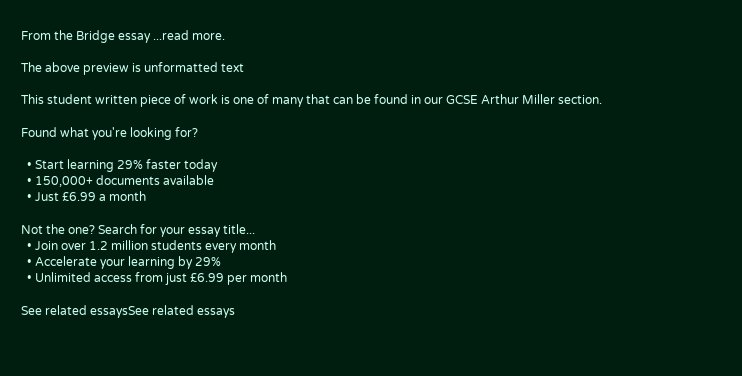From the Bridge essay ...read more.

The above preview is unformatted text

This student written piece of work is one of many that can be found in our GCSE Arthur Miller section.

Found what you're looking for?

  • Start learning 29% faster today
  • 150,000+ documents available
  • Just £6.99 a month

Not the one? Search for your essay title...
  • Join over 1.2 million students every month
  • Accelerate your learning by 29%
  • Unlimited access from just £6.99 per month

See related essaysSee related essays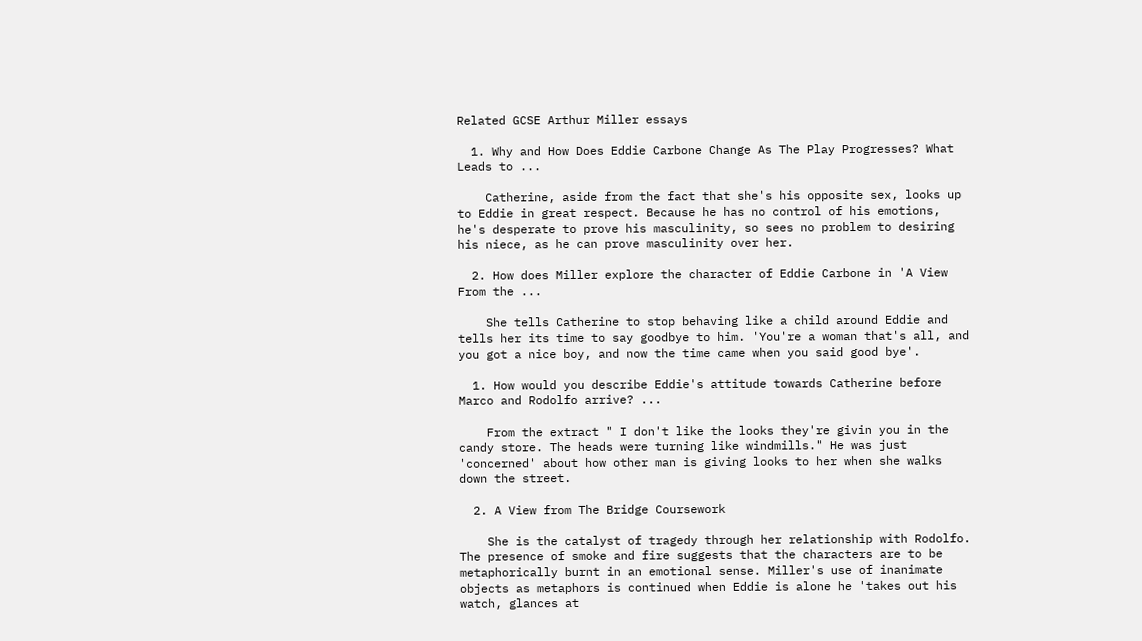Related GCSE Arthur Miller essays

  1. Why and How Does Eddie Carbone Change As The Play Progresses? What Leads to ...

    Catherine, aside from the fact that she's his opposite sex, looks up to Eddie in great respect. Because he has no control of his emotions, he's desperate to prove his masculinity, so sees no problem to desiring his niece, as he can prove masculinity over her.

  2. How does Miller explore the character of Eddie Carbone in 'A View From the ...

    She tells Catherine to stop behaving like a child around Eddie and tells her its time to say goodbye to him. 'You're a woman that's all, and you got a nice boy, and now the time came when you said good bye'.

  1. How would you describe Eddie's attitude towards Catherine before Marco and Rodolfo arrive? ...

    From the extract " I don't like the looks they're givin you in the candy store. The heads were turning like windmills." He was just 'concerned' about how other man is giving looks to her when she walks down the street.

  2. A View from The Bridge Coursework

    She is the catalyst of tragedy through her relationship with Rodolfo. The presence of smoke and fire suggests that the characters are to be metaphorically burnt in an emotional sense. Miller's use of inanimate objects as metaphors is continued when Eddie is alone he 'takes out his watch, glances at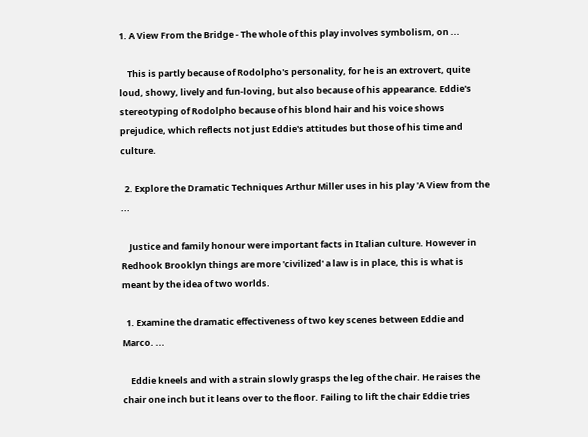1. A View From the Bridge - The whole of this play involves symbolism, on ...

    This is partly because of Rodolpho's personality, for he is an extrovert, quite loud, showy, lively and fun-loving, but also because of his appearance. Eddie's stereotyping of Rodolpho because of his blond hair and his voice shows prejudice, which reflects not just Eddie's attitudes but those of his time and culture.

  2. Explore the Dramatic Techniques Arthur Miller uses in his play 'A View from the ...

    Justice and family honour were important facts in Italian culture. However in Redhook Brooklyn things are more 'civilized' a law is in place, this is what is meant by the idea of two worlds.

  1. Examine the dramatic effectiveness of two key scenes between Eddie and Marco. ...

    Eddie kneels and with a strain slowly grasps the leg of the chair. He raises the chair one inch but it leans over to the floor. Failing to lift the chair Eddie tries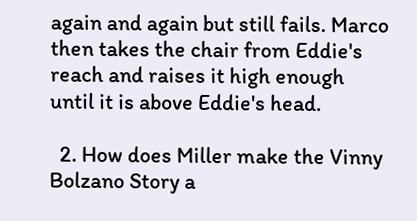again and again but still fails. Marco then takes the chair from Eddie's reach and raises it high enough until it is above Eddie's head.

  2. How does Miller make the Vinny Bolzano Story a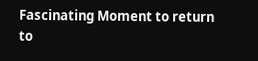Fascinating Moment to return to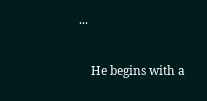...

    He begins with a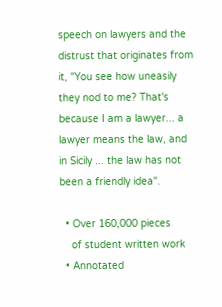speech on lawyers and the distrust that originates from it, "You see how uneasily they nod to me? That's because I am a lawyer... a lawyer means the law, and in Sicily ... the law has not been a friendly idea".

  • Over 160,000 pieces
    of student written work
  • Annotated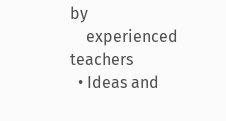by
    experienced teachers
  • Ideas and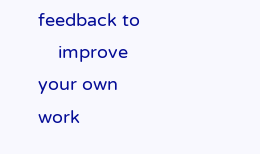feedback to
    improve your own work